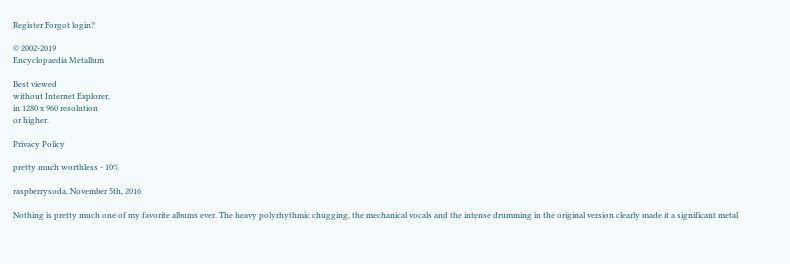Register Forgot login?

© 2002-2019
Encyclopaedia Metallum

Best viewed
without Internet Explorer,
in 1280 x 960 resolution
or higher.

Privacy Policy

pretty much worthless - 10%

raspberrysoda, November 5th, 2016

Nothing is pretty much one of my favorite albums ever. The heavy polyrhythmic chugging, the mechanical vocals and the intense drumming in the original version clearly made it a significant metal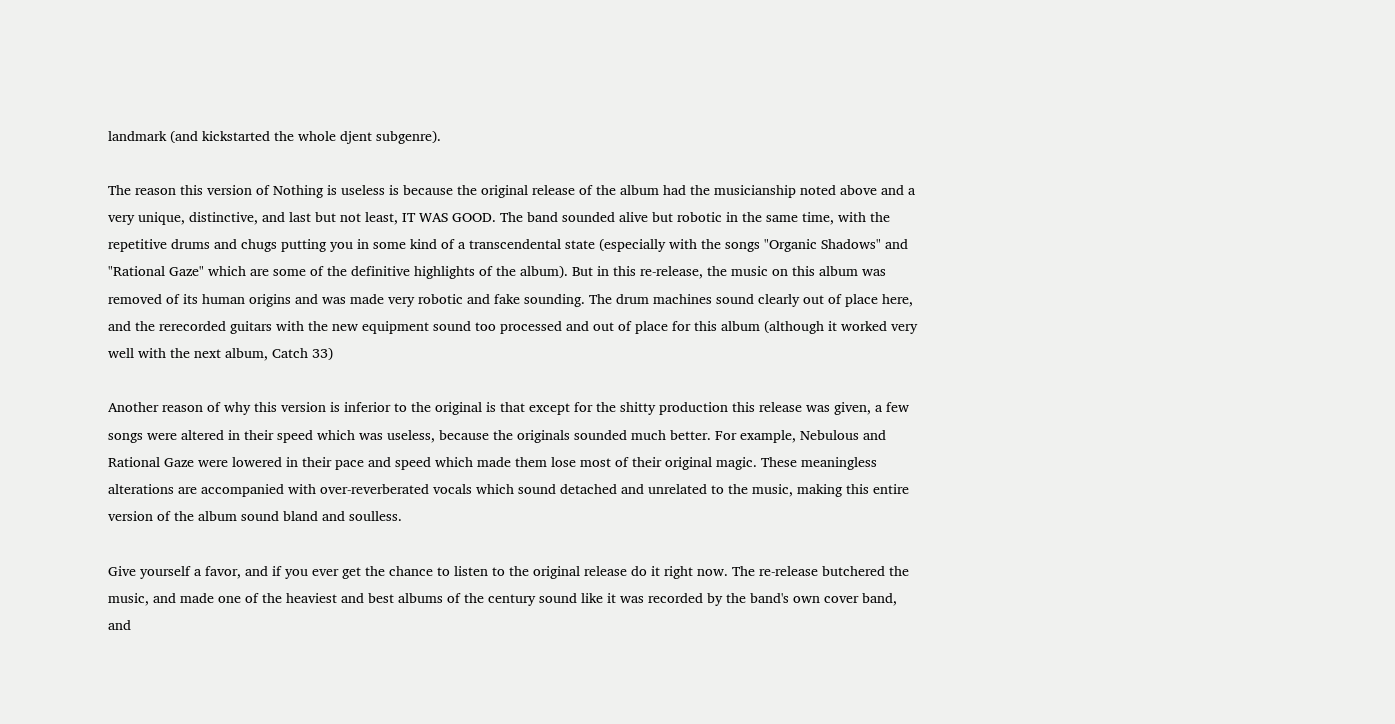landmark (and kickstarted the whole djent subgenre).

The reason this version of Nothing is useless is because the original release of the album had the musicianship noted above and a very unique, distinctive, and last but not least, IT WAS GOOD. The band sounded alive but robotic in the same time, with the repetitive drums and chugs putting you in some kind of a transcendental state (especially with the songs "Organic Shadows" and "Rational Gaze" which are some of the definitive highlights of the album). But in this re-release, the music on this album was removed of its human origins and was made very robotic and fake sounding. The drum machines sound clearly out of place here, and the rerecorded guitars with the new equipment sound too processed and out of place for this album (although it worked very well with the next album, Catch 33)

Another reason of why this version is inferior to the original is that except for the shitty production this release was given, a few songs were altered in their speed which was useless, because the originals sounded much better. For example, Nebulous and Rational Gaze were lowered in their pace and speed which made them lose most of their original magic. These meaningless alterations are accompanied with over-reverberated vocals which sound detached and unrelated to the music, making this entire version of the album sound bland and soulless.

Give yourself a favor, and if you ever get the chance to listen to the original release do it right now. The re-release butchered the music, and made one of the heaviest and best albums of the century sound like it was recorded by the band's own cover band, and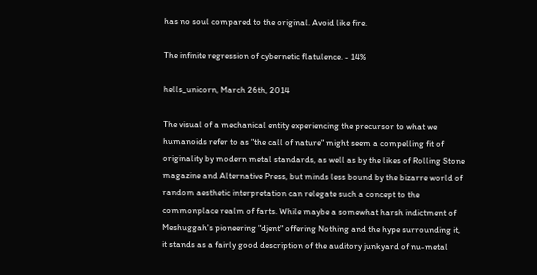has no soul compared to the original. Avoid like fire.

The infinite regression of cybernetic flatulence. - 14%

hells_unicorn, March 26th, 2014

The visual of a mechanical entity experiencing the precursor to what we humanoids refer to as "the call of nature" might seem a compelling fit of originality by modern metal standards, as well as by the likes of Rolling Stone magazine and Alternative Press, but minds less bound by the bizarre world of random aesthetic interpretation can relegate such a concept to the commonplace realm of farts. While maybe a somewhat harsh indictment of Meshuggah's pioneering "djent" offering Nothing and the hype surrounding it, it stands as a fairly good description of the auditory junkyard of nu-metal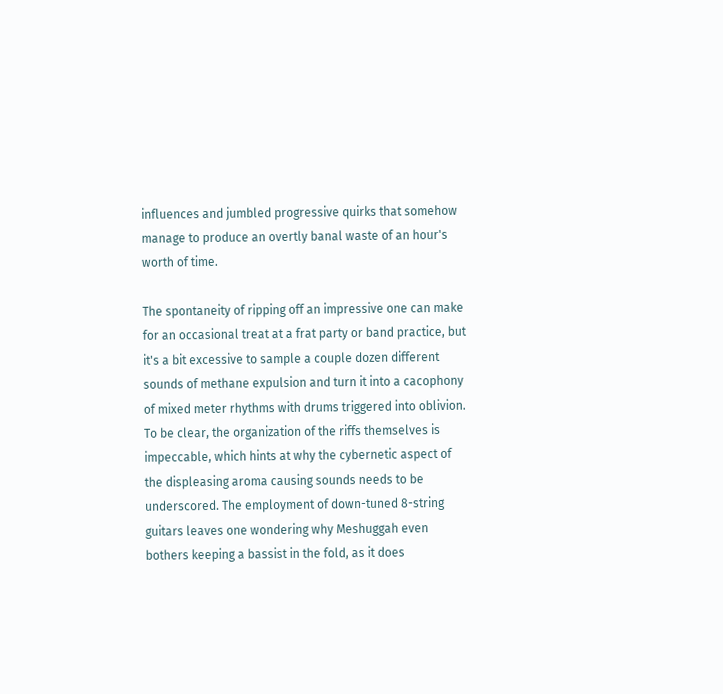influences and jumbled progressive quirks that somehow manage to produce an overtly banal waste of an hour's worth of time.

The spontaneity of ripping off an impressive one can make for an occasional treat at a frat party or band practice, but it's a bit excessive to sample a couple dozen different sounds of methane expulsion and turn it into a cacophony of mixed meter rhythms with drums triggered into oblivion. To be clear, the organization of the riffs themselves is impeccable, which hints at why the cybernetic aspect of the displeasing aroma causing sounds needs to be underscored. The employment of down-tuned 8-string guitars leaves one wondering why Meshuggah even bothers keeping a bassist in the fold, as it does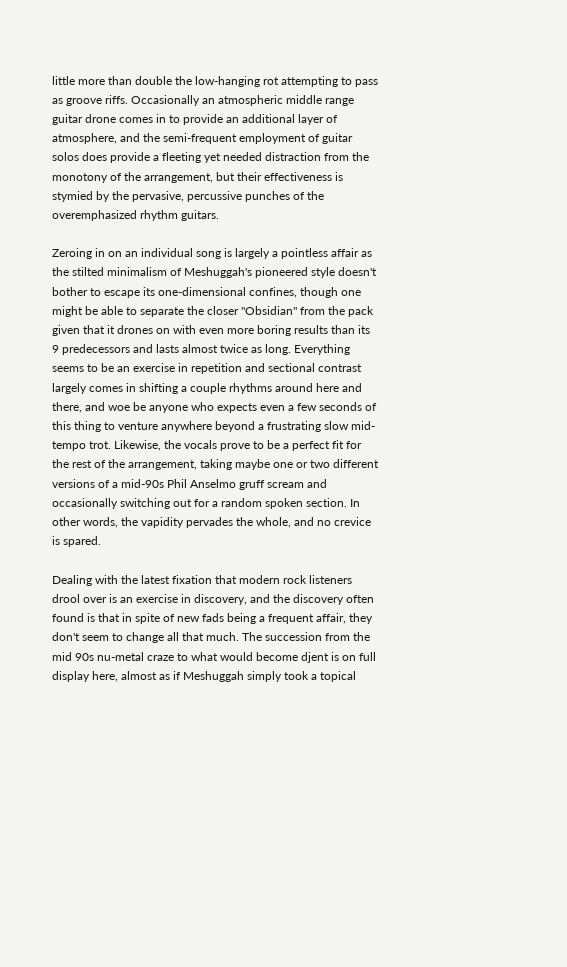little more than double the low-hanging rot attempting to pass as groove riffs. Occasionally an atmospheric middle range guitar drone comes in to provide an additional layer of atmosphere, and the semi-frequent employment of guitar solos does provide a fleeting yet needed distraction from the monotony of the arrangement, but their effectiveness is stymied by the pervasive, percussive punches of the overemphasized rhythm guitars.

Zeroing in on an individual song is largely a pointless affair as the stilted minimalism of Meshuggah's pioneered style doesn't bother to escape its one-dimensional confines, though one might be able to separate the closer "Obsidian" from the pack given that it drones on with even more boring results than its 9 predecessors and lasts almost twice as long. Everything seems to be an exercise in repetition and sectional contrast largely comes in shifting a couple rhythms around here and there, and woe be anyone who expects even a few seconds of this thing to venture anywhere beyond a frustrating slow mid-tempo trot. Likewise, the vocals prove to be a perfect fit for the rest of the arrangement, taking maybe one or two different versions of a mid-90s Phil Anselmo gruff scream and occasionally switching out for a random spoken section. In other words, the vapidity pervades the whole, and no crevice is spared.

Dealing with the latest fixation that modern rock listeners drool over is an exercise in discovery, and the discovery often found is that in spite of new fads being a frequent affair, they don't seem to change all that much. The succession from the mid 90s nu-metal craze to what would become djent is on full display here, almost as if Meshuggah simply took a topical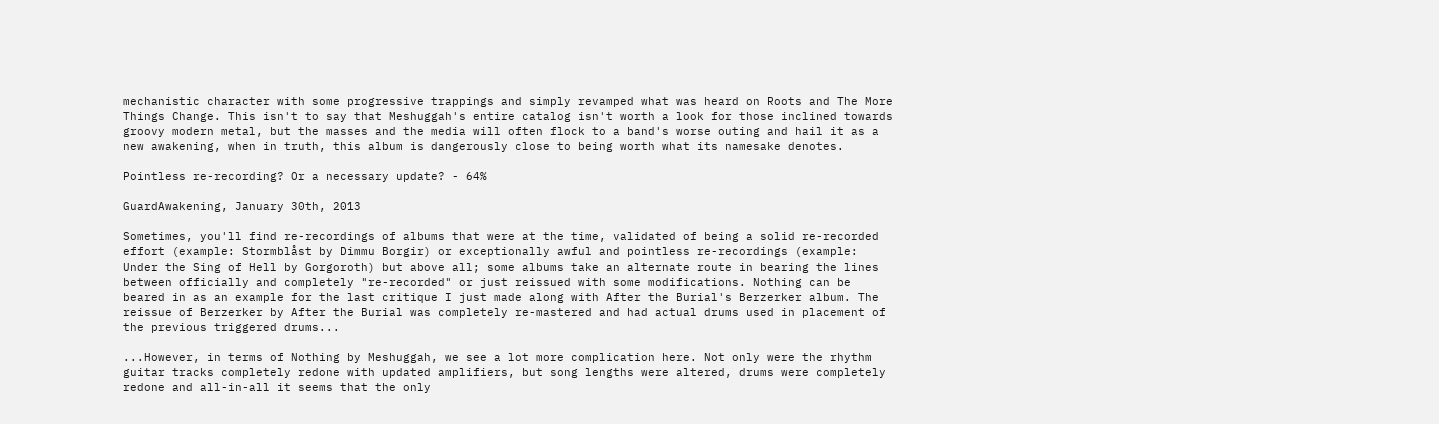mechanistic character with some progressive trappings and simply revamped what was heard on Roots and The More Things Change. This isn't to say that Meshuggah's entire catalog isn't worth a look for those inclined towards groovy modern metal, but the masses and the media will often flock to a band's worse outing and hail it as a new awakening, when in truth, this album is dangerously close to being worth what its namesake denotes.

Pointless re-recording? Or a necessary update? - 64%

GuardAwakening, January 30th, 2013

Sometimes, you'll find re-recordings of albums that were at the time, validated of being a solid re-recorded effort (example: Stormblåst by Dimmu Borgir) or exceptionally awful and pointless re-recordings (example: Under the Sing of Hell by Gorgoroth) but above all; some albums take an alternate route in bearing the lines between officially and completely "re-recorded" or just reissued with some modifications. Nothing can be beared in as an example for the last critique I just made along with After the Burial's Berzerker album. The reissue of Berzerker by After the Burial was completely re-mastered and had actual drums used in placement of the previous triggered drums...

...However, in terms of Nothing by Meshuggah, we see a lot more complication here. Not only were the rhythm guitar tracks completely redone with updated amplifiers, but song lengths were altered, drums were completely redone and all-in-all it seems that the only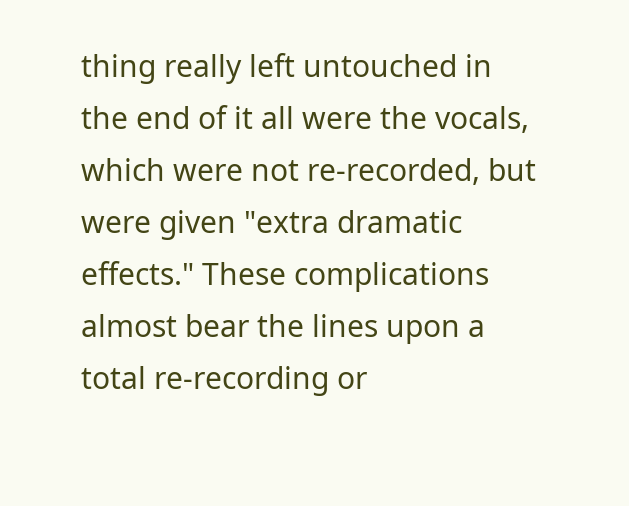thing really left untouched in the end of it all were the vocals, which were not re-recorded, but were given "extra dramatic effects." These complications almost bear the lines upon a total re-recording or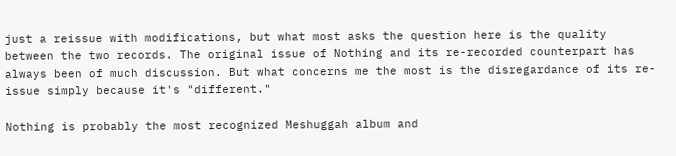just a reissue with modifications, but what most asks the question here is the quality between the two records. The original issue of Nothing and its re-recorded counterpart has always been of much discussion. But what concerns me the most is the disregardance of its re-issue simply because it's "different."

Nothing is probably the most recognized Meshuggah album and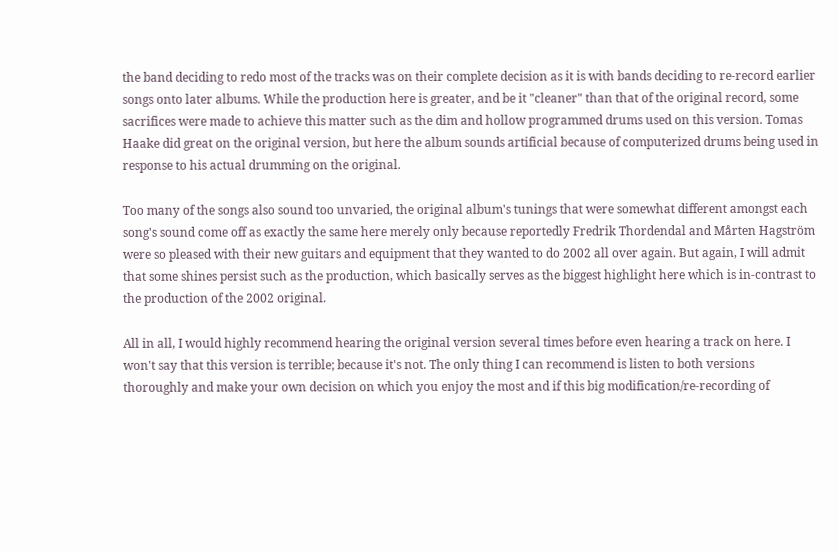the band deciding to redo most of the tracks was on their complete decision as it is with bands deciding to re-record earlier songs onto later albums. While the production here is greater, and be it "cleaner" than that of the original record, some sacrifices were made to achieve this matter such as the dim and hollow programmed drums used on this version. Tomas Haake did great on the original version, but here the album sounds artificial because of computerized drums being used in response to his actual drumming on the original.

Too many of the songs also sound too unvaried, the original album's tunings that were somewhat different amongst each song's sound come off as exactly the same here merely only because reportedly Fredrik Thordendal and Mårten Hagström were so pleased with their new guitars and equipment that they wanted to do 2002 all over again. But again, I will admit that some shines persist such as the production, which basically serves as the biggest highlight here which is in-contrast to the production of the 2002 original.

All in all, I would highly recommend hearing the original version several times before even hearing a track on here. I won't say that this version is terrible; because it's not. The only thing I can recommend is listen to both versions thoroughly and make your own decision on which you enjoy the most and if this big modification/re-recording of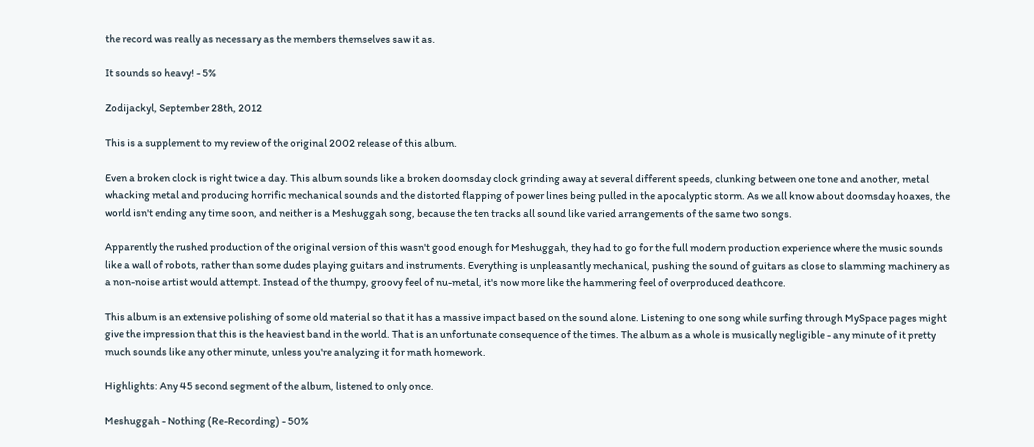the record was really as necessary as the members themselves saw it as.

It sounds so heavy! - 5%

Zodijackyl, September 28th, 2012

This is a supplement to my review of the original 2002 release of this album.

Even a broken clock is right twice a day. This album sounds like a broken doomsday clock grinding away at several different speeds, clunking between one tone and another, metal whacking metal and producing horrific mechanical sounds and the distorted flapping of power lines being pulled in the apocalyptic storm. As we all know about doomsday hoaxes, the world isn't ending any time soon, and neither is a Meshuggah song, because the ten tracks all sound like varied arrangements of the same two songs.

Apparently the rushed production of the original version of this wasn't good enough for Meshuggah, they had to go for the full modern production experience where the music sounds like a wall of robots, rather than some dudes playing guitars and instruments. Everything is unpleasantly mechanical, pushing the sound of guitars as close to slamming machinery as a non-noise artist would attempt. Instead of the thumpy, groovy feel of nu-metal, it's now more like the hammering feel of overproduced deathcore.

This album is an extensive polishing of some old material so that it has a massive impact based on the sound alone. Listening to one song while surfing through MySpace pages might give the impression that this is the heaviest band in the world. That is an unfortunate consequence of the times. The album as a whole is musically negligible - any minute of it pretty much sounds like any other minute, unless you're analyzing it for math homework.

Highlights: Any 45 second segment of the album, listened to only once.

Meshuggah - Nothing (Re-Recording) - 50%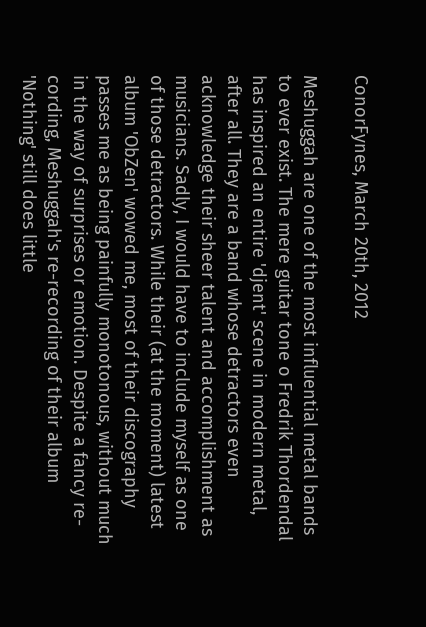ConorFynes, March 20th, 2012

Meshuggah are one of the most influential metal bands to ever exist. The mere guitar tone o Fredrik Thordendal has inspired an entire 'djent' scene in modern metal, after all. They are a band whose detractors even acknowledge their sheer talent and accomplishment as musicians. Sadly, I would have to include myself as one of those detractors. While their (at the moment) latest album 'ObZen' wowed me, most of their discography passes me as being painfully monotonous, without much in the way of surprises or emotion. Despite a fancy re-cording, Meshuggah's re-recording of their album 'Nothing' still does little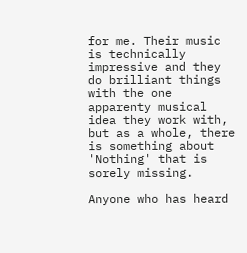for me. Their music is technically impressive and they do brilliant things with the one apparenty musical idea they work with, but as a whole, there is something about 'Nothing' that is sorely missing.

Anyone who has heard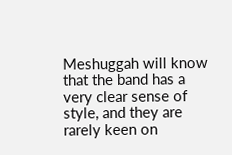Meshuggah will know that the band has a very clear sense of style, and they are rarely keen on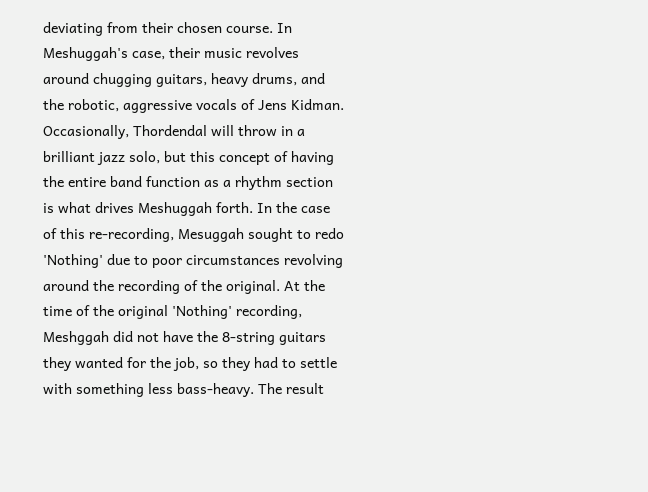deviating from their chosen course. In Meshuggah's case, their music revolves around chugging guitars, heavy drums, and the robotic, aggressive vocals of Jens Kidman. Occasionally, Thordendal will throw in a brilliant jazz solo, but this concept of having the entire band function as a rhythm section is what drives Meshuggah forth. In the case of this re-recording, Mesuggah sought to redo 'Nothing' due to poor circumstances revolving around the recording of the original. At the time of the original 'Nothing' recording, Meshggah did not have the 8-string guitars they wanted for the job, so they had to settle with something less bass-heavy. The result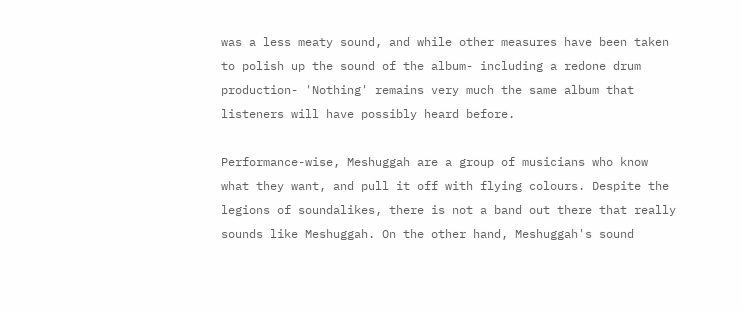was a less meaty sound, and while other measures have been taken to polish up the sound of the album- including a redone drum production- 'Nothing' remains very much the same album that listeners will have possibly heard before.

Performance-wise, Meshuggah are a group of musicians who know what they want, and pull it off with flying colours. Despite the legions of soundalikes, there is not a band out there that really sounds like Meshuggah. On the other hand, Meshuggah's sound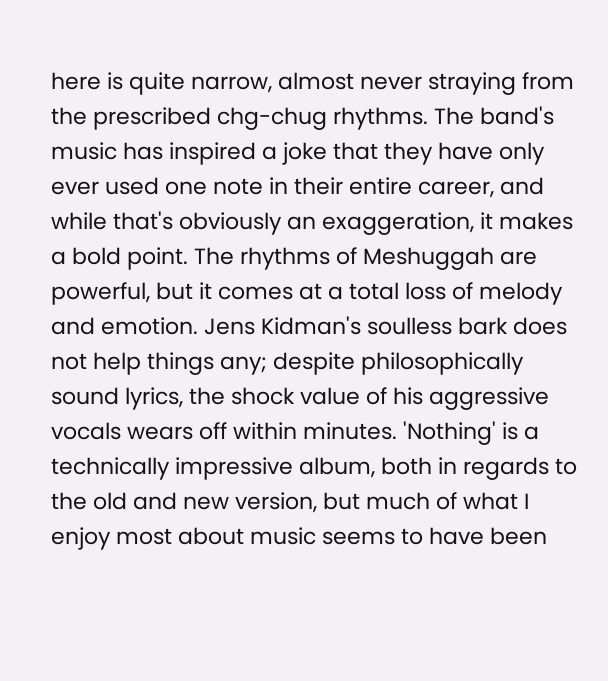here is quite narrow, almost never straying from the prescribed chg-chug rhythms. The band's music has inspired a joke that they have only ever used one note in their entire career, and while that's obviously an exaggeration, it makes a bold point. The rhythms of Meshuggah are powerful, but it comes at a total loss of melody and emotion. Jens Kidman's soulless bark does not help things any; despite philosophically sound lyrics, the shock value of his aggressive vocals wears off within minutes. 'Nothing' is a technically impressive album, both in regards to the old and new version, but much of what I enjoy most about music seems to have been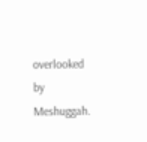overlooked by Meshuggah.